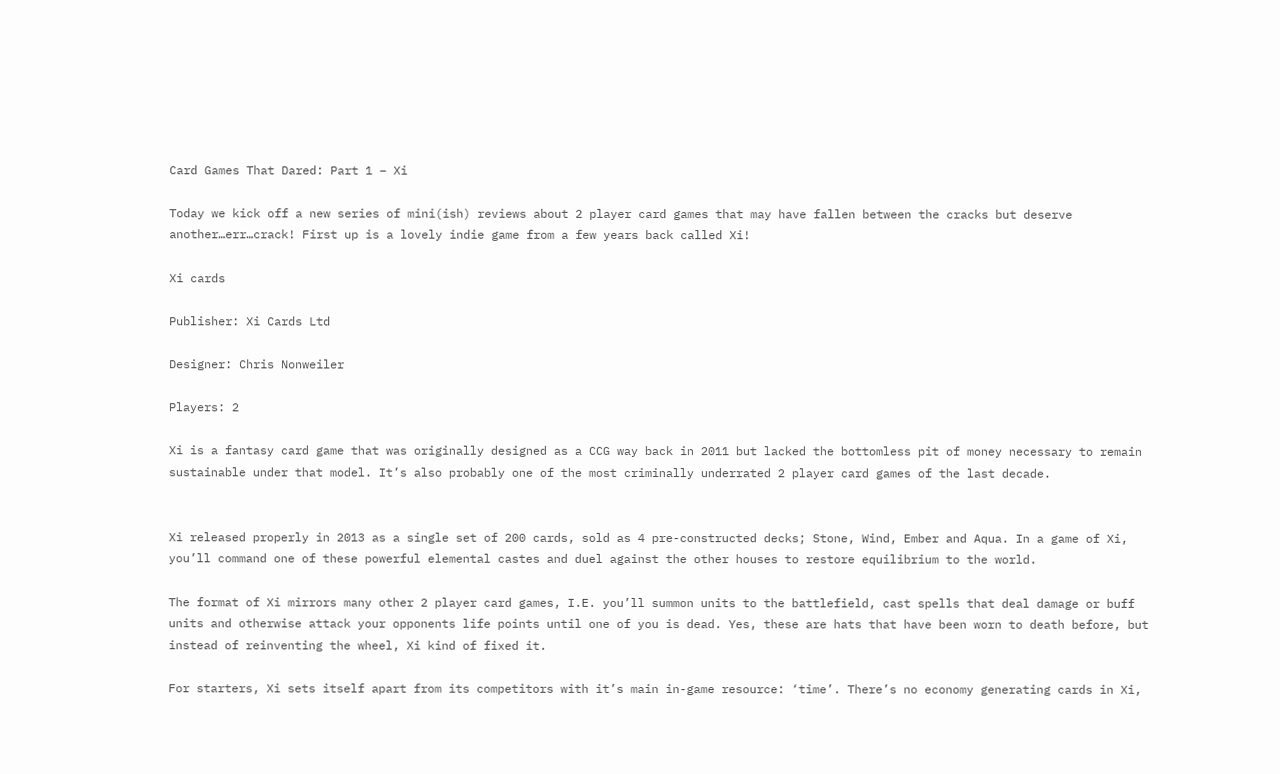Card Games That Dared: Part 1 – Xi

Today we kick off a new series of mini(ish) reviews about 2 player card games that may have fallen between the cracks but deserve another…err…crack! First up is a lovely indie game from a few years back called Xi!

Xi cards

Publisher: Xi Cards Ltd

Designer: Chris Nonweiler

Players: 2

Xi is a fantasy card game that was originally designed as a CCG way back in 2011 but lacked the bottomless pit of money necessary to remain sustainable under that model. It’s also probably one of the most criminally underrated 2 player card games of the last decade.


Xi released properly in 2013 as a single set of 200 cards, sold as 4 pre-constructed decks; Stone, Wind, Ember and Aqua. In a game of Xi, you’ll command one of these powerful elemental castes and duel against the other houses to restore equilibrium to the world.

The format of Xi mirrors many other 2 player card games, I.E. you’ll summon units to the battlefield, cast spells that deal damage or buff units and otherwise attack your opponents life points until one of you is dead. Yes, these are hats that have been worn to death before, but instead of reinventing the wheel, Xi kind of fixed it.

For starters, Xi sets itself apart from its competitors with it’s main in-game resource: ‘time’. There’s no economy generating cards in Xi,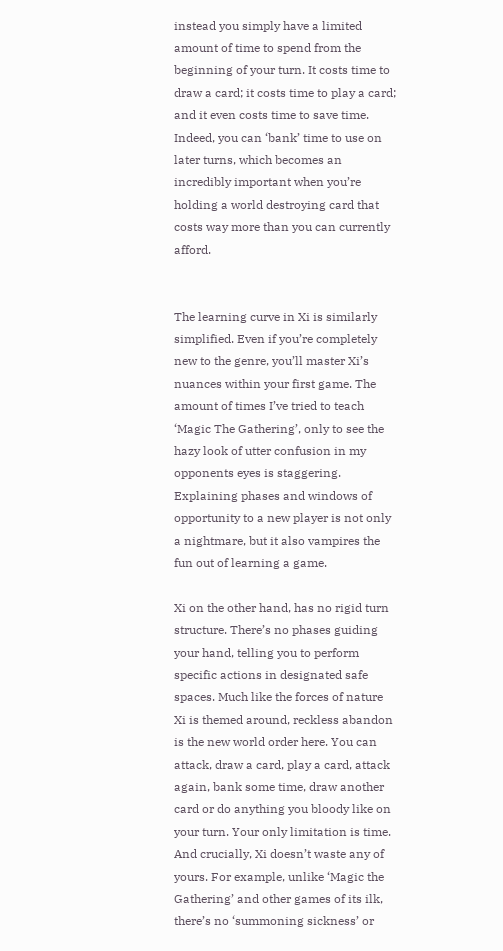instead you simply have a limited amount of time to spend from the beginning of your turn. It costs time to draw a card; it costs time to play a card; and it even costs time to save time. Indeed, you can ‘bank’ time to use on later turns, which becomes an incredibly important when you’re holding a world destroying card that costs way more than you can currently afford.


The learning curve in Xi is similarly simplified. Even if you’re completely new to the genre, you’ll master Xi’s nuances within your first game. The amount of times I’ve tried to teach ‘Magic The Gathering’, only to see the hazy look of utter confusion in my opponents eyes is staggering. Explaining phases and windows of opportunity to a new player is not only a nightmare, but it also vampires the fun out of learning a game.

Xi on the other hand, has no rigid turn structure. There’s no phases guiding your hand, telling you to perform specific actions in designated safe spaces. Much like the forces of nature Xi is themed around, reckless abandon is the new world order here. You can attack, draw a card, play a card, attack again, bank some time, draw another card or do anything you bloody like on your turn. Your only limitation is time. And crucially, Xi doesn’t waste any of yours. For example, unlike ‘Magic the Gathering’ and other games of its ilk, there’s no ‘summoning sickness’ or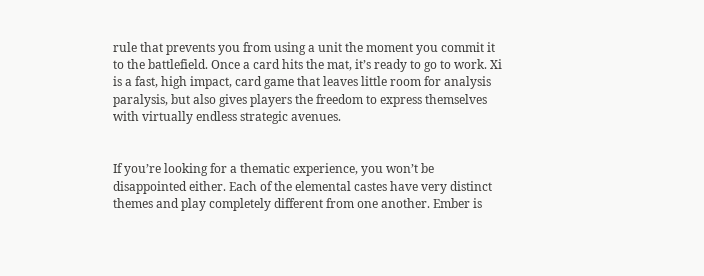rule that prevents you from using a unit the moment you commit it to the battlefield. Once a card hits the mat, it’s ready to go to work. Xi is a fast, high impact, card game that leaves little room for analysis paralysis, but also gives players the freedom to express themselves with virtually endless strategic avenues.


If you’re looking for a thematic experience, you won’t be disappointed either. Each of the elemental castes have very distinct themes and play completely different from one another. Ember is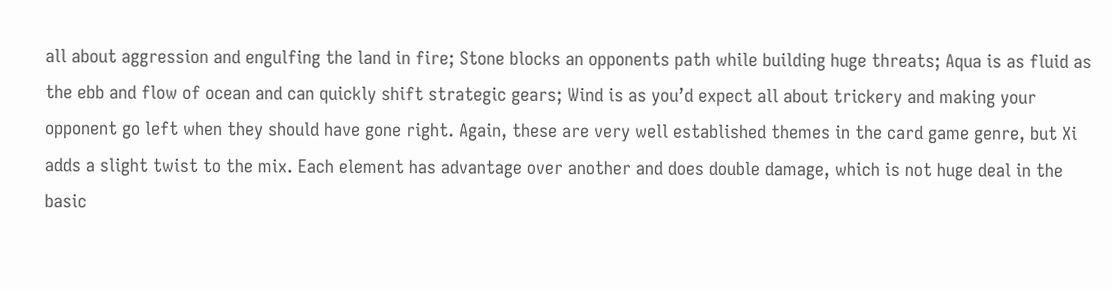all about aggression and engulfing the land in fire; Stone blocks an opponents path while building huge threats; Aqua is as fluid as the ebb and flow of ocean and can quickly shift strategic gears; Wind is as you’d expect all about trickery and making your opponent go left when they should have gone right. Again, these are very well established themes in the card game genre, but Xi adds a slight twist to the mix. Each element has advantage over another and does double damage, which is not huge deal in the basic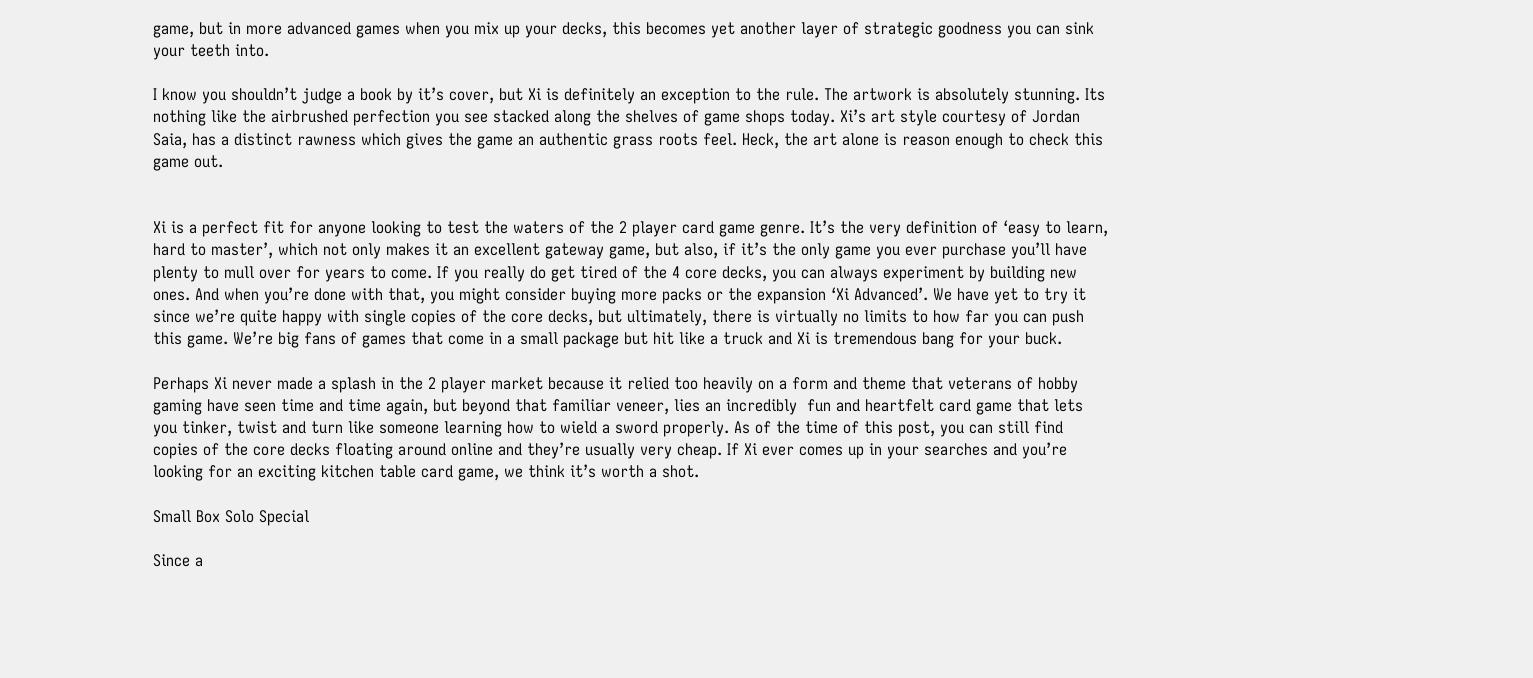game, but in more advanced games when you mix up your decks, this becomes yet another layer of strategic goodness you can sink your teeth into.

I know you shouldn’t judge a book by it’s cover, but Xi is definitely an exception to the rule. The artwork is absolutely stunning. Its nothing like the airbrushed perfection you see stacked along the shelves of game shops today. Xi’s art style courtesy of Jordan Saia, has a distinct rawness which gives the game an authentic grass roots feel. Heck, the art alone is reason enough to check this game out.


Xi is a perfect fit for anyone looking to test the waters of the 2 player card game genre. It’s the very definition of ‘easy to learn, hard to master’, which not only makes it an excellent gateway game, but also, if it’s the only game you ever purchase you’ll have plenty to mull over for years to come. If you really do get tired of the 4 core decks, you can always experiment by building new ones. And when you’re done with that, you might consider buying more packs or the expansion ‘Xi Advanced’. We have yet to try it since we’re quite happy with single copies of the core decks, but ultimately, there is virtually no limits to how far you can push this game. We’re big fans of games that come in a small package but hit like a truck and Xi is tremendous bang for your buck.

Perhaps Xi never made a splash in the 2 player market because it relied too heavily on a form and theme that veterans of hobby gaming have seen time and time again, but beyond that familiar veneer, lies an incredibly  fun and heartfelt card game that lets you tinker, twist and turn like someone learning how to wield a sword properly. As of the time of this post, you can still find copies of the core decks floating around online and they’re usually very cheap. If Xi ever comes up in your searches and you’re looking for an exciting kitchen table card game, we think it’s worth a shot.

Small Box Solo Special

Since a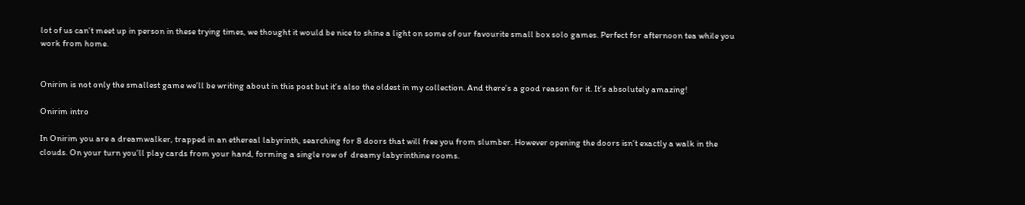lot of us can’t meet up in person in these trying times, we thought it would be nice to shine a light on some of our favourite small box solo games. Perfect for afternoon tea while you work from home.


Onirim is not only the smallest game we’ll be writing about in this post but it’s also the oldest in my collection. And there’s a good reason for it. It’s absolutely amazing!

Onirim intro

In Onirim you are a dreamwalker, trapped in an ethereal labyrinth, searching for 8 doors that will free you from slumber. However opening the doors isn’t exactly a walk in the clouds. On your turn you’ll play cards from your hand, forming a single row of  dreamy labyrinthine rooms.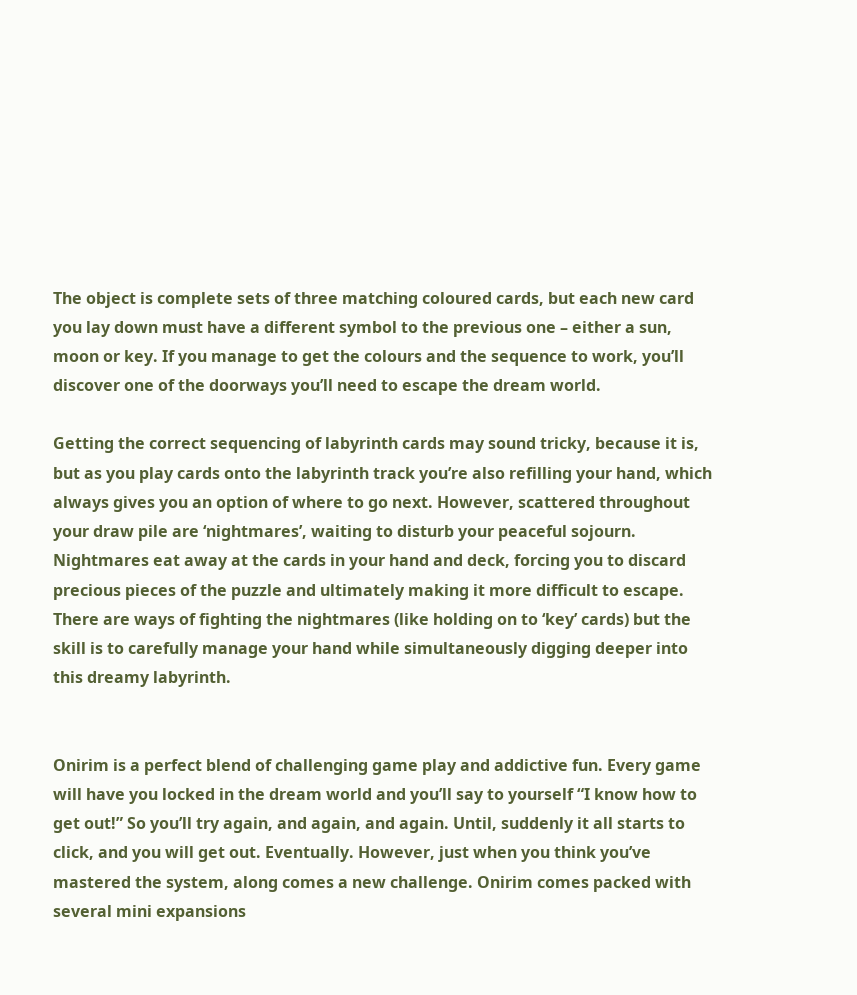The object is complete sets of three matching coloured cards, but each new card you lay down must have a different symbol to the previous one – either a sun, moon or key. If you manage to get the colours and the sequence to work, you’ll discover one of the doorways you’ll need to escape the dream world.

Getting the correct sequencing of labyrinth cards may sound tricky, because it is, but as you play cards onto the labyrinth track you’re also refilling your hand, which always gives you an option of where to go next. However, scattered throughout your draw pile are ‘nightmares’, waiting to disturb your peaceful sojourn. Nightmares eat away at the cards in your hand and deck, forcing you to discard precious pieces of the puzzle and ultimately making it more difficult to escape. There are ways of fighting the nightmares (like holding on to ‘key’ cards) but the skill is to carefully manage your hand while simultaneously digging deeper into this dreamy labyrinth.


Onirim is a perfect blend of challenging game play and addictive fun. Every game will have you locked in the dream world and you’ll say to yourself “I know how to get out!” So you’ll try again, and again, and again. Until, suddenly it all starts to click, and you will get out. Eventually. However, just when you think you’ve mastered the system, along comes a new challenge. Onirim comes packed with several mini expansions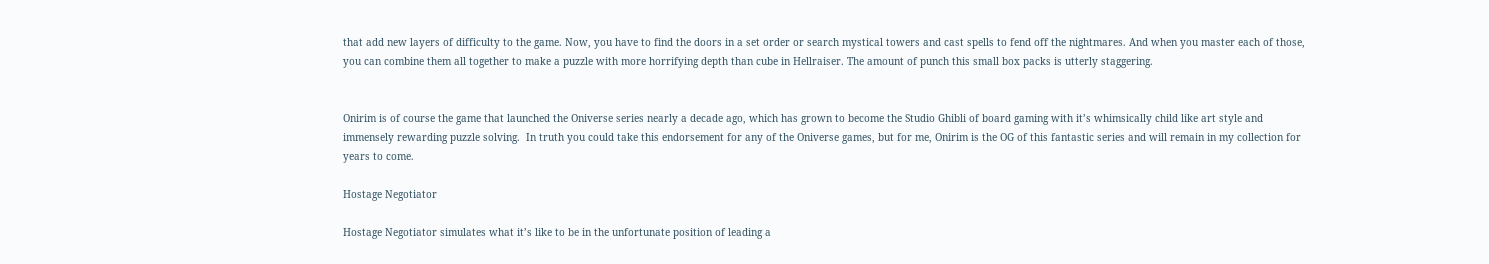that add new layers of difficulty to the game. Now, you have to find the doors in a set order or search mystical towers and cast spells to fend off the nightmares. And when you master each of those, you can combine them all together to make a puzzle with more horrifying depth than cube in Hellraiser. The amount of punch this small box packs is utterly staggering.


Onirim is of course the game that launched the Oniverse series nearly a decade ago, which has grown to become the Studio Ghibli of board gaming with it’s whimsically child like art style and immensely rewarding puzzle solving.  In truth you could take this endorsement for any of the Oniverse games, but for me, Onirim is the OG of this fantastic series and will remain in my collection for years to come.

Hostage Negotiator

Hostage Negotiator simulates what it’s like to be in the unfortunate position of leading a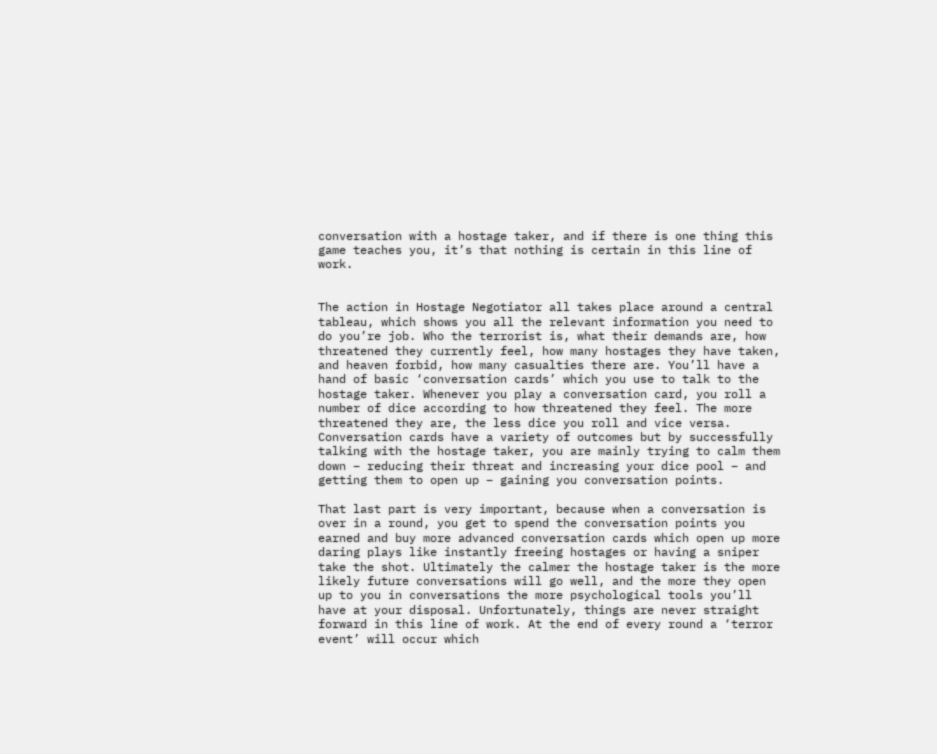conversation with a hostage taker, and if there is one thing this game teaches you, it’s that nothing is certain in this line of work.


The action in Hostage Negotiator all takes place around a central tableau, which shows you all the relevant information you need to do you’re job. Who the terrorist is, what their demands are, how threatened they currently feel, how many hostages they have taken, and heaven forbid, how many casualties there are. You’ll have a hand of basic ‘conversation cards’ which you use to talk to the hostage taker. Whenever you play a conversation card, you roll a number of dice according to how threatened they feel. The more threatened they are, the less dice you roll and vice versa. Conversation cards have a variety of outcomes but by successfully talking with the hostage taker, you are mainly trying to calm them down – reducing their threat and increasing your dice pool – and getting them to open up – gaining you conversation points.

That last part is very important, because when a conversation is over in a round, you get to spend the conversation points you earned and buy more advanced conversation cards which open up more daring plays like instantly freeing hostages or having a sniper take the shot. Ultimately the calmer the hostage taker is the more likely future conversations will go well, and the more they open up to you in conversations the more psychological tools you’ll have at your disposal. Unfortunately, things are never straight forward in this line of work. At the end of every round a ‘terror event’ will occur which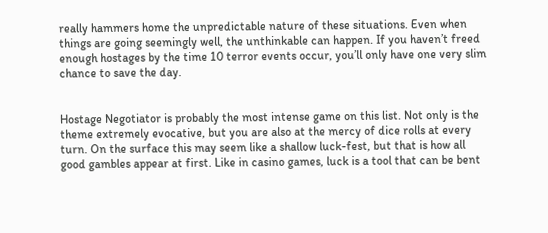really hammers home the unpredictable nature of these situations. Even when things are going seemingly well, the unthinkable can happen. If you haven’t freed enough hostages by the time 10 terror events occur, you’ll only have one very slim chance to save the day.


Hostage Negotiator is probably the most intense game on this list. Not only is the theme extremely evocative, but you are also at the mercy of dice rolls at every turn. On the surface this may seem like a shallow luck-fest, but that is how all good gambles appear at first. Like in casino games, luck is a tool that can be bent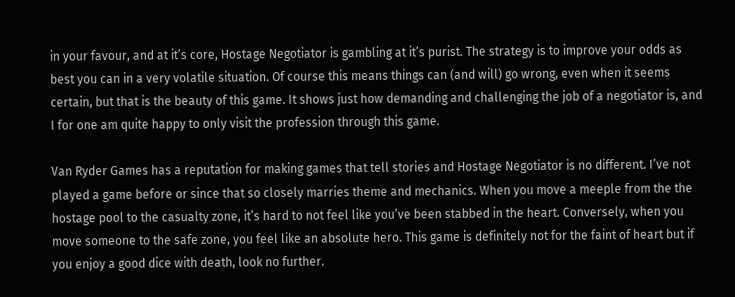in your favour, and at it’s core, Hostage Negotiator is gambling at it’s purist. The strategy is to improve your odds as best you can in a very volatile situation. Of course this means things can (and will) go wrong, even when it seems certain, but that is the beauty of this game. It shows just how demanding and challenging the job of a negotiator is, and I for one am quite happy to only visit the profession through this game.

Van Ryder Games has a reputation for making games that tell stories and Hostage Negotiator is no different. I’ve not played a game before or since that so closely marries theme and mechanics. When you move a meeple from the the hostage pool to the casualty zone, it’s hard to not feel like you’ve been stabbed in the heart. Conversely, when you move someone to the safe zone, you feel like an absolute hero. This game is definitely not for the faint of heart but if you enjoy a good dice with death, look no further.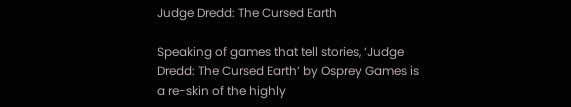Judge Dredd: The Cursed Earth

Speaking of games that tell stories, ‘Judge Dredd: The Cursed Earth’ by Osprey Games is a re-skin of the highly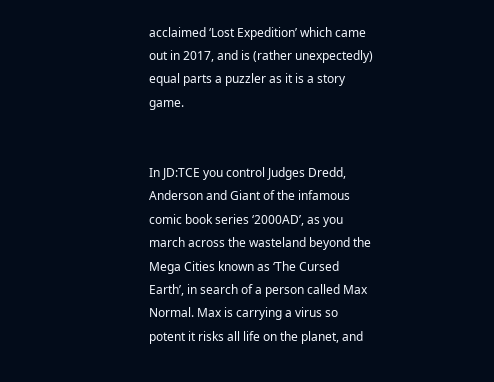acclaimed ‘Lost Expedition’ which came out in 2017, and is (rather unexpectedly) equal parts a puzzler as it is a story game.


In JD:TCE you control Judges Dredd, Anderson and Giant of the infamous comic book series ‘2000AD’, as you march across the wasteland beyond the Mega Cities known as ‘The Cursed Earth’, in search of a person called Max Normal. Max is carrying a virus so potent it risks all life on the planet, and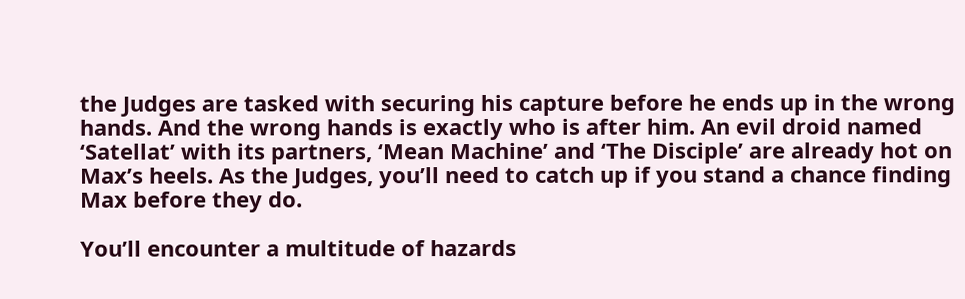the Judges are tasked with securing his capture before he ends up in the wrong hands. And the wrong hands is exactly who is after him. An evil droid named ‘Satellat’ with its partners, ‘Mean Machine’ and ‘The Disciple’ are already hot on Max’s heels. As the Judges, you’ll need to catch up if you stand a chance finding Max before they do.

You’ll encounter a multitude of hazards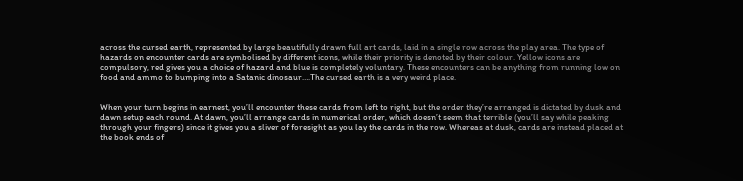across the cursed earth, represented by large beautifully drawn full art cards, laid in a single row across the play area. The type of hazards on encounter cards are symbolised by different icons, while their priority is denoted by their colour. Yellow icons are compulsory, red gives you a choice of hazard and blue is completely voluntary. These encounters can be anything from running low on food and ammo to bumping into a Satanic dinosaur….The cursed earth is a very weird place.


When your turn begins in earnest, you’ll encounter these cards from left to right, but the order they’re arranged is dictated by dusk and dawn setup each round. At dawn, you’ll arrange cards in numerical order, which doesn’t seem that terrible (you’ll say while peaking through your fingers) since it gives you a sliver of foresight as you lay the cards in the row. Whereas at dusk, cards are instead placed at the book ends of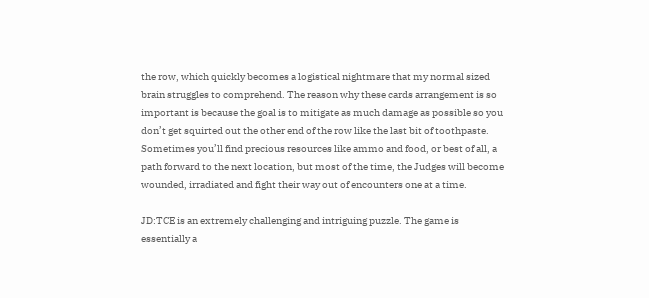the row, which quickly becomes a logistical nightmare that my normal sized brain struggles to comprehend. The reason why these cards arrangement is so important is because the goal is to mitigate as much damage as possible so you don’t get squirted out the other end of the row like the last bit of toothpaste. Sometimes you’ll find precious resources like ammo and food, or best of all, a path forward to the next location, but most of the time, the Judges will become wounded, irradiated and fight their way out of encounters one at a time.

JD:TCE is an extremely challenging and intriguing puzzle. The game is essentially a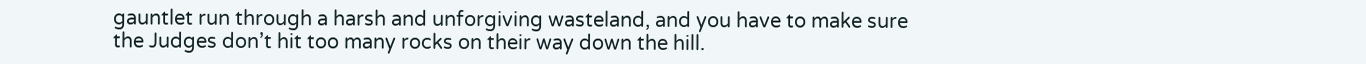gauntlet run through a harsh and unforgiving wasteland, and you have to make sure the Judges don’t hit too many rocks on their way down the hill.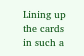Lining up the cards in such a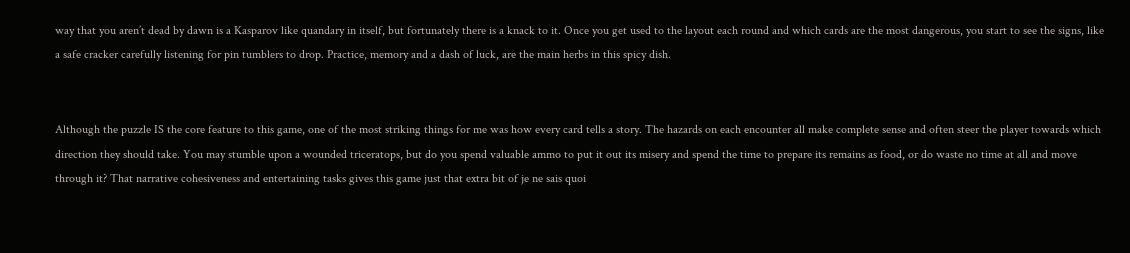way that you aren’t dead by dawn is a Kasparov like quandary in itself, but fortunately there is a knack to it. Once you get used to the layout each round and which cards are the most dangerous, you start to see the signs, like a safe cracker carefully listening for pin tumblers to drop. Practice, memory and a dash of luck, are the main herbs in this spicy dish.


Although the puzzle IS the core feature to this game, one of the most striking things for me was how every card tells a story. The hazards on each encounter all make complete sense and often steer the player towards which direction they should take. You may stumble upon a wounded triceratops, but do you spend valuable ammo to put it out its misery and spend the time to prepare its remains as food, or do waste no time at all and move through it? That narrative cohesiveness and entertaining tasks gives this game just that extra bit of je ne sais quoi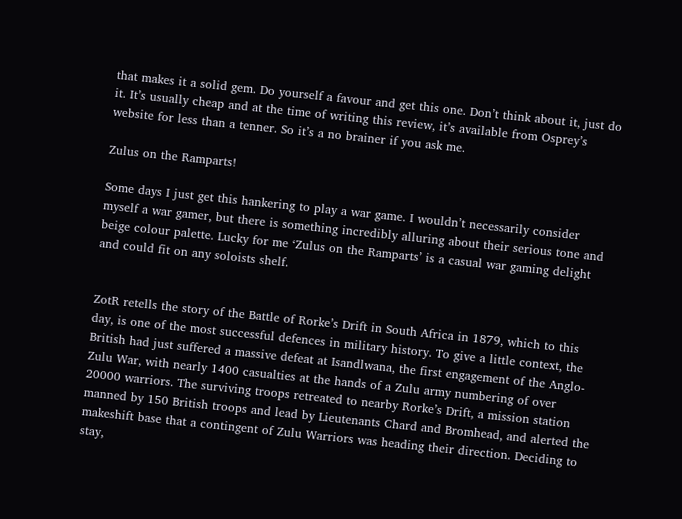that makes it a solid gem. Do yourself a favour and get this one. Don’t think about it, just do it. It’s usually cheap and at the time of writing this review, it’s available from Osprey’s website for less than a tenner. So it’s a no brainer if you ask me.

Zulus on the Ramparts!

Some days I just get this hankering to play a war game. I wouldn’t necessarily consider myself a war gamer, but there is something incredibly alluring about their serious tone and beige colour palette. Lucky for me ‘Zulus on the Ramparts’ is a casual war gaming delight and could fit on any soloists shelf.


ZotR retells the story of the Battle of Rorke’s Drift in South Africa in 1879, which to this day, is one of the most successful defences in military history. To give a little context, the British had just suffered a massive defeat at Isandlwana, the first engagement of the Anglo-Zulu War, with nearly 1400 casualties at the hands of a Zulu army numbering of over 20000 warriors. The surviving troops retreated to nearby Rorke’s Drift, a mission station manned by 150 British troops and lead by Lieutenants Chard and Bromhead, and alerted the makeshift base that a contingent of Zulu Warriors was heading their direction. Deciding to stay,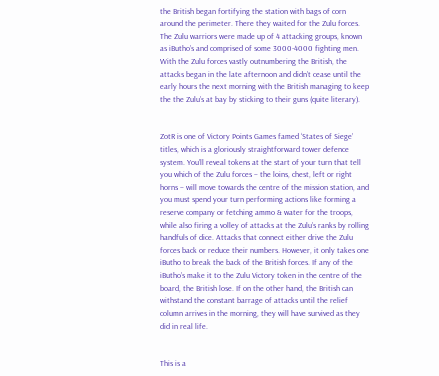the British began fortifying the station with bags of corn around the perimeter. There they waited for the Zulu forces. The Zulu warriors were made up of 4 attacking groups, known as iButho’s and comprised of some 3000-4000 fighting men. With the Zulu forces vastly outnumbering the British, the attacks began in the late afternoon and didn’t cease until the early hours the next morning with the British managing to keep the the Zulu’s at bay by sticking to their guns (quite literary).


ZotR is one of Victory Points Games famed ‘States of Siege’ titles, which is a gloriously straightforward tower defence system. You’ll reveal tokens at the start of your turn that tell you which of the Zulu forces – the loins, chest, left or right horns – will move towards the centre of the mission station, and you must spend your turn performing actions like forming a reserve company or fetching ammo & water for the troops, while also firing a volley of attacks at the Zulu’s ranks by rolling handfuls of dice. Attacks that connect either drive the Zulu forces back or reduce their numbers. However, it only takes one iButho to break the back of the British forces. If any of the iButho’s make it to the Zulu Victory token in the centre of the board, the British lose. If on the other hand, the British can withstand the constant barrage of attacks until the relief column arrives in the morning, they will have survived as they did in real life.


This is a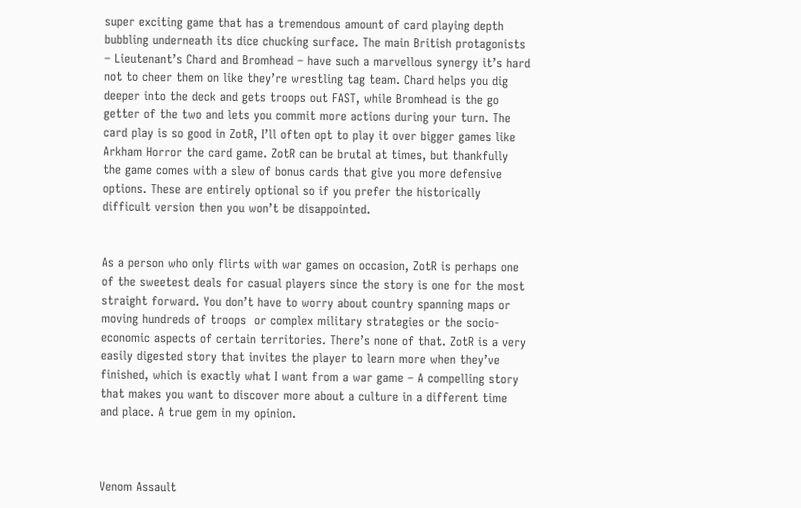super exciting game that has a tremendous amount of card playing depth bubbling underneath its dice chucking surface. The main British protagonists – Lieutenant’s Chard and Bromhead – have such a marvellous synergy it’s hard not to cheer them on like they’re wrestling tag team. Chard helps you dig deeper into the deck and gets troops out FAST, while Bromhead is the go getter of the two and lets you commit more actions during your turn. The card play is so good in ZotR, I’ll often opt to play it over bigger games like Arkham Horror the card game. ZotR can be brutal at times, but thankfully the game comes with a slew of bonus cards that give you more defensive options. These are entirely optional so if you prefer the historically difficult version then you won’t be disappointed.


As a person who only flirts with war games on occasion, ZotR is perhaps one of the sweetest deals for casual players since the story is one for the most straight forward. You don’t have to worry about country spanning maps or moving hundreds of troops  or complex military strategies or the socio-economic aspects of certain territories. There’s none of that. ZotR is a very easily digested story that invites the player to learn more when they’ve finished, which is exactly what I want from a war game – A compelling story that makes you want to discover more about a culture in a different time and place. A true gem in my opinion.



Venom Assault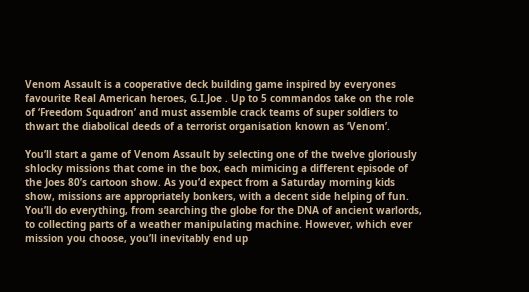Venom Assault is a cooperative deck building game inspired by everyones favourite Real American heroes, G.I.Joe . Up to 5 commandos take on the role of ‘Freedom Squadron’ and must assemble crack teams of super soldiers to thwart the diabolical deeds of a terrorist organisation known as ‘Venom’.

You’ll start a game of Venom Assault by selecting one of the twelve gloriously shlocky missions that come in the box, each mimicing a different episode of the Joes 80’s cartoon show. As you’d expect from a Saturday morning kids show, missions are appropriately bonkers, with a decent side helping of fun. You’ll do everything, from searching the globe for the DNA of ancient warlords, to collecting parts of a weather manipulating machine. However, which ever mission you choose, you’ll inevitably end up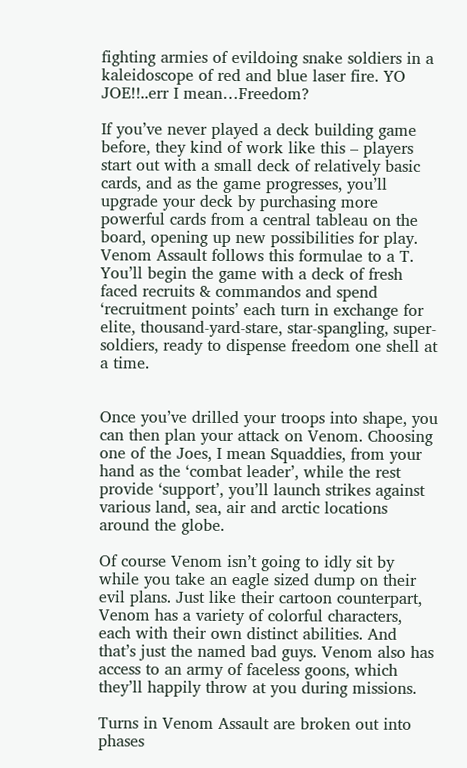fighting armies of evildoing snake soldiers in a kaleidoscope of red and blue laser fire. YO JOE!!..err I mean…Freedom?

If you’ve never played a deck building game before, they kind of work like this – players start out with a small deck of relatively basic cards, and as the game progresses, you’ll upgrade your deck by purchasing more powerful cards from a central tableau on the board, opening up new possibilities for play. Venom Assault follows this formulae to a T. You’ll begin the game with a deck of fresh faced recruits & commandos and spend ‘recruitment points’ each turn in exchange for elite, thousand-yard-stare, star-spangling, super-soldiers, ready to dispense freedom one shell at a time.


Once you’ve drilled your troops into shape, you can then plan your attack on Venom. Choosing one of the Joes, I mean Squaddies, from your hand as the ‘combat leader’, while the rest provide ‘support’, you’ll launch strikes against various land, sea, air and arctic locations around the globe.

Of course Venom isn’t going to idly sit by while you take an eagle sized dump on their evil plans. Just like their cartoon counterpart, Venom has a variety of colorful characters, each with their own distinct abilities. And that’s just the named bad guys. Venom also has access to an army of faceless goons, which they’ll happily throw at you during missions.

Turns in Venom Assault are broken out into phases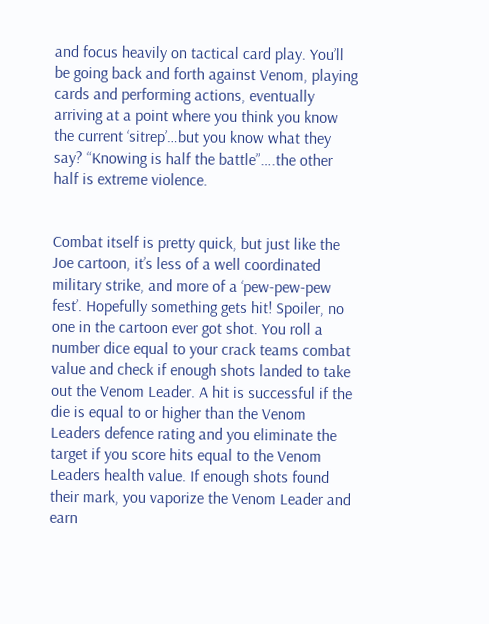and focus heavily on tactical card play. You’ll be going back and forth against Venom, playing cards and performing actions, eventually arriving at a point where you think you know the current ‘sitrep’…but you know what they say? “Knowing is half the battle”….the other half is extreme violence.


Combat itself is pretty quick, but just like the Joe cartoon, it’s less of a well coordinated military strike, and more of a ‘pew-pew-pew fest’. Hopefully something gets hit! Spoiler, no one in the cartoon ever got shot. You roll a number dice equal to your crack teams combat value and check if enough shots landed to take out the Venom Leader. A hit is successful if the die is equal to or higher than the Venom Leaders defence rating and you eliminate the target if you score hits equal to the Venom Leaders health value. If enough shots found their mark, you vaporize the Venom Leader and earn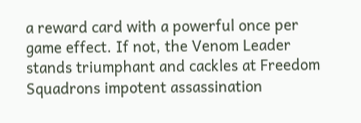a reward card with a powerful once per game effect. If not, the Venom Leader stands triumphant and cackles at Freedom Squadrons impotent assassination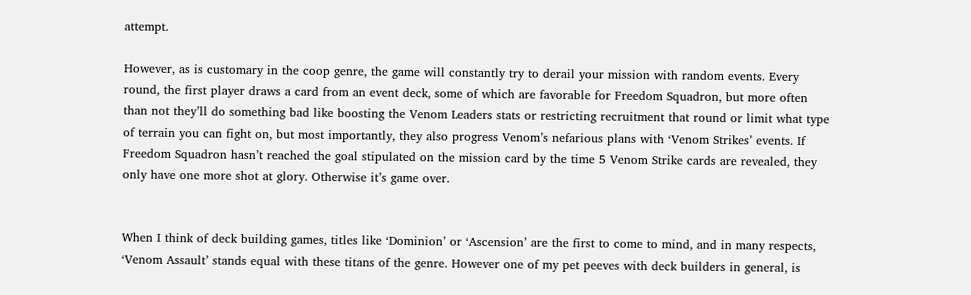attempt.

However, as is customary in the coop genre, the game will constantly try to derail your mission with random events. Every round, the first player draws a card from an event deck, some of which are favorable for Freedom Squadron, but more often than not they’ll do something bad like boosting the Venom Leaders stats or restricting recruitment that round or limit what type of terrain you can fight on, but most importantly, they also progress Venom’s nefarious plans with ‘Venom Strikes’ events. If Freedom Squadron hasn’t reached the goal stipulated on the mission card by the time 5 Venom Strike cards are revealed, they only have one more shot at glory. Otherwise it’s game over.


When I think of deck building games, titles like ‘Dominion’ or ‘Ascension’ are the first to come to mind, and in many respects, ‘Venom Assault’ stands equal with these titans of the genre. However one of my pet peeves with deck builders in general, is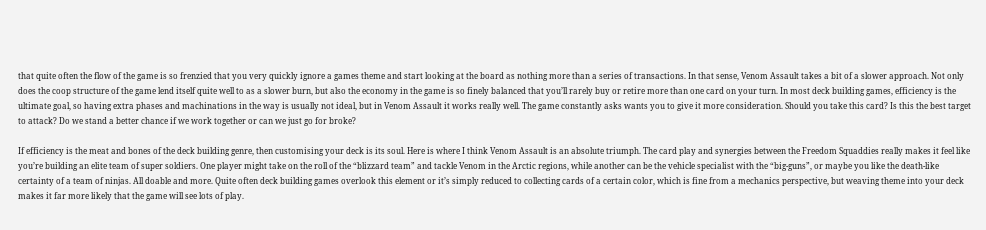that quite often the flow of the game is so frenzied that you very quickly ignore a games theme and start looking at the board as nothing more than a series of transactions. In that sense, Venom Assault takes a bit of a slower approach. Not only does the coop structure of the game lend itself quite well to as a slower burn, but also the economy in the game is so finely balanced that you’ll rarely buy or retire more than one card on your turn. In most deck building games, efficiency is the ultimate goal, so having extra phases and machinations in the way is usually not ideal, but in Venom Assault it works really well. The game constantly asks wants you to give it more consideration. Should you take this card? Is this the best target to attack? Do we stand a better chance if we work together or can we just go for broke?

If efficiency is the meat and bones of the deck building genre, then customising your deck is its soul. Here is where I think Venom Assault is an absolute triumph. The card play and synergies between the Freedom Squaddies really makes it feel like you’re building an elite team of super soldiers. One player might take on the roll of the “blizzard team” and tackle Venom in the Arctic regions, while another can be the vehicle specialist with the “big-guns”, or maybe you like the death-like certainty of a team of ninjas. All doable and more. Quite often deck building games overlook this element or it’s simply reduced to collecting cards of a certain color, which is fine from a mechanics perspective, but weaving theme into your deck makes it far more likely that the game will see lots of play.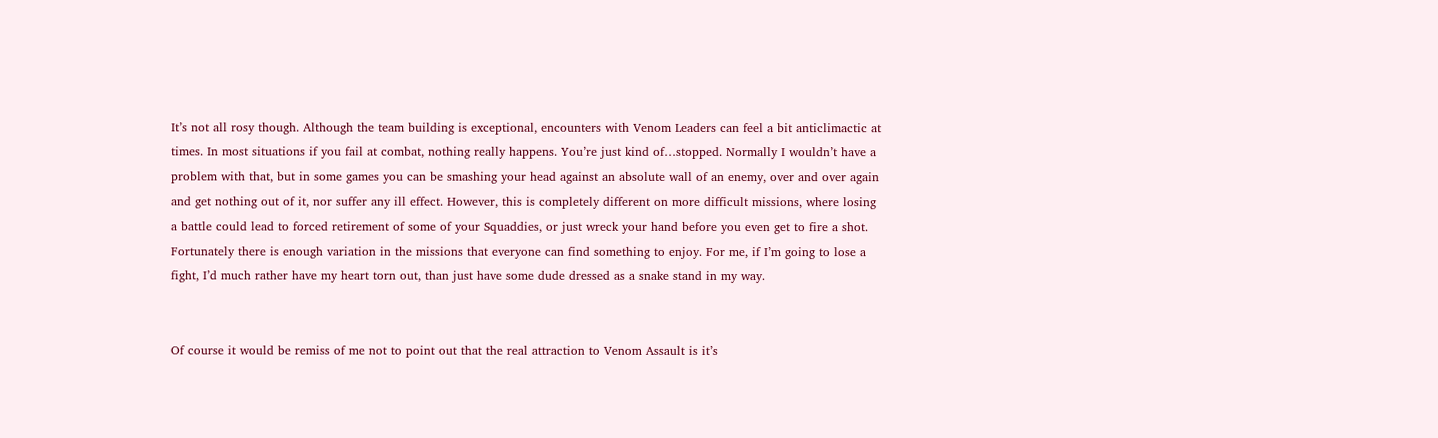It’s not all rosy though. Although the team building is exceptional, encounters with Venom Leaders can feel a bit anticlimactic at times. In most situations if you fail at combat, nothing really happens. You’re just kind of…stopped. Normally I wouldn’t have a problem with that, but in some games you can be smashing your head against an absolute wall of an enemy, over and over again and get nothing out of it, nor suffer any ill effect. However, this is completely different on more difficult missions, where losing a battle could lead to forced retirement of some of your Squaddies, or just wreck your hand before you even get to fire a shot. Fortunately there is enough variation in the missions that everyone can find something to enjoy. For me, if I’m going to lose a fight, I’d much rather have my heart torn out, than just have some dude dressed as a snake stand in my way.


Of course it would be remiss of me not to point out that the real attraction to Venom Assault is it’s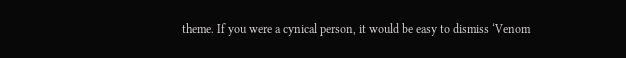theme. If you were a cynical person, it would be easy to dismiss ‘Venom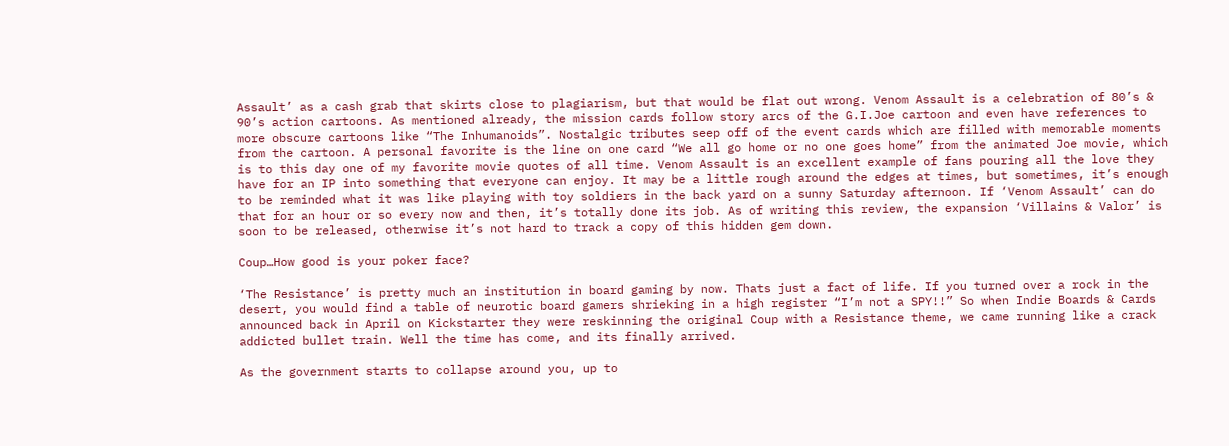Assault’ as a cash grab that skirts close to plagiarism, but that would be flat out wrong. Venom Assault is a celebration of 80’s & 90’s action cartoons. As mentioned already, the mission cards follow story arcs of the G.I.Joe cartoon and even have references to more obscure cartoons like “The Inhumanoids”. Nostalgic tributes seep off of the event cards which are filled with memorable moments from the cartoon. A personal favorite is the line on one card “We all go home or no one goes home” from the animated Joe movie, which is to this day one of my favorite movie quotes of all time. Venom Assault is an excellent example of fans pouring all the love they have for an IP into something that everyone can enjoy. It may be a little rough around the edges at times, but sometimes, it’s enough to be reminded what it was like playing with toy soldiers in the back yard on a sunny Saturday afternoon. If ‘Venom Assault’ can do that for an hour or so every now and then, it’s totally done its job. As of writing this review, the expansion ‘Villains & Valor’ is soon to be released, otherwise it’s not hard to track a copy of this hidden gem down.

Coup…How good is your poker face?

‘The Resistance’ is pretty much an institution in board gaming by now. Thats just a fact of life. If you turned over a rock in the desert, you would find a table of neurotic board gamers shrieking in a high register “I’m not a SPY!!” So when Indie Boards & Cards announced back in April on Kickstarter they were reskinning the original Coup with a Resistance theme, we came running like a crack addicted bullet train. Well the time has come, and its finally arrived.

As the government starts to collapse around you, up to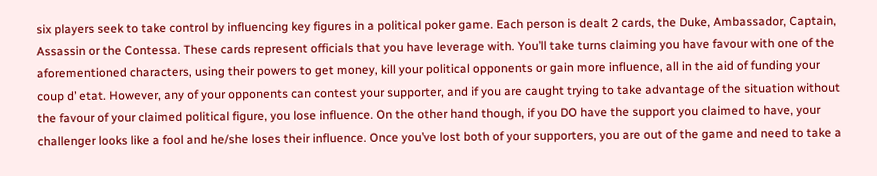six players seek to take control by influencing key figures in a political poker game. Each person is dealt 2 cards, the Duke, Ambassador, Captain, Assassin or the Contessa. These cards represent officials that you have leverage with. You’ll take turns claiming you have favour with one of the aforementioned characters, using their powers to get money, kill your political opponents or gain more influence, all in the aid of funding your coup d’ etat. However, any of your opponents can contest your supporter, and if you are caught trying to take advantage of the situation without the favour of your claimed political figure, you lose influence. On the other hand though, if you DO have the support you claimed to have, your challenger looks like a fool and he/she loses their influence. Once you’ve lost both of your supporters, you are out of the game and need to take a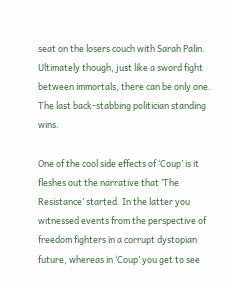seat on the losers couch with Sarah Palin. Ultimately though, just like a sword fight between immortals, there can be only one. The last back-stabbing politician standing wins.

One of the cool side effects of ‘Coup’ is it fleshes out the narrative that ‘The Resistance’ started. In the latter you witnessed events from the perspective of freedom fighters in a corrupt dystopian future, whereas in ‘Coup’ you get to see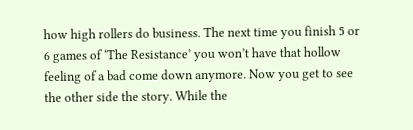how high rollers do business. The next time you finish 5 or 6 games of ‘The Resistance’ you won’t have that hollow feeling of a bad come down anymore. Now you get to see the other side the story. While the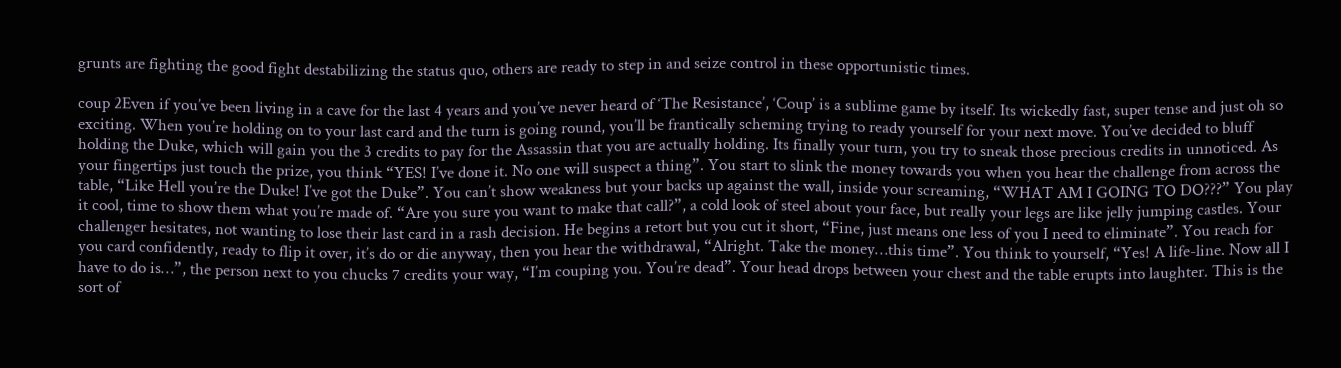grunts are fighting the good fight destabilizing the status quo, others are ready to step in and seize control in these opportunistic times.

coup 2Even if you’ve been living in a cave for the last 4 years and you’ve never heard of ‘The Resistance’, ‘Coup’ is a sublime game by itself. Its wickedly fast, super tense and just oh so exciting. When you’re holding on to your last card and the turn is going round, you’ll be frantically scheming trying to ready yourself for your next move. You’ve decided to bluff holding the Duke, which will gain you the 3 credits to pay for the Assassin that you are actually holding. Its finally your turn, you try to sneak those precious credits in unnoticed. As your fingertips just touch the prize, you think “YES! I’ve done it. No one will suspect a thing”. You start to slink the money towards you when you hear the challenge from across the table, “Like Hell you’re the Duke! I’ve got the Duke”. You can’t show weakness but your backs up against the wall, inside your screaming, “WHAT AM I GOING TO DO???” You play it cool, time to show them what you’re made of. “Are you sure you want to make that call?”, a cold look of steel about your face, but really your legs are like jelly jumping castles. Your challenger hesitates, not wanting to lose their last card in a rash decision. He begins a retort but you cut it short, “Fine, just means one less of you I need to eliminate”. You reach for you card confidently, ready to flip it over, it’s do or die anyway, then you hear the withdrawal, “Alright. Take the money…this time”. You think to yourself, “Yes! A life-line. Now all I have to do is…”, the person next to you chucks 7 credits your way, “I’m couping you. You’re dead”. Your head drops between your chest and the table erupts into laughter. This is the sort of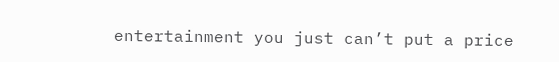entertainment you just can’t put a price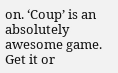on. ‘Coup’ is an absolutely awesome game. Get it or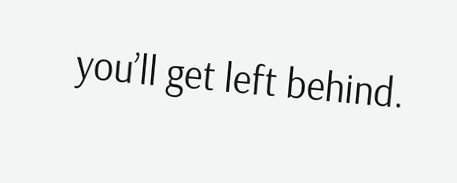you’ll get left behind.